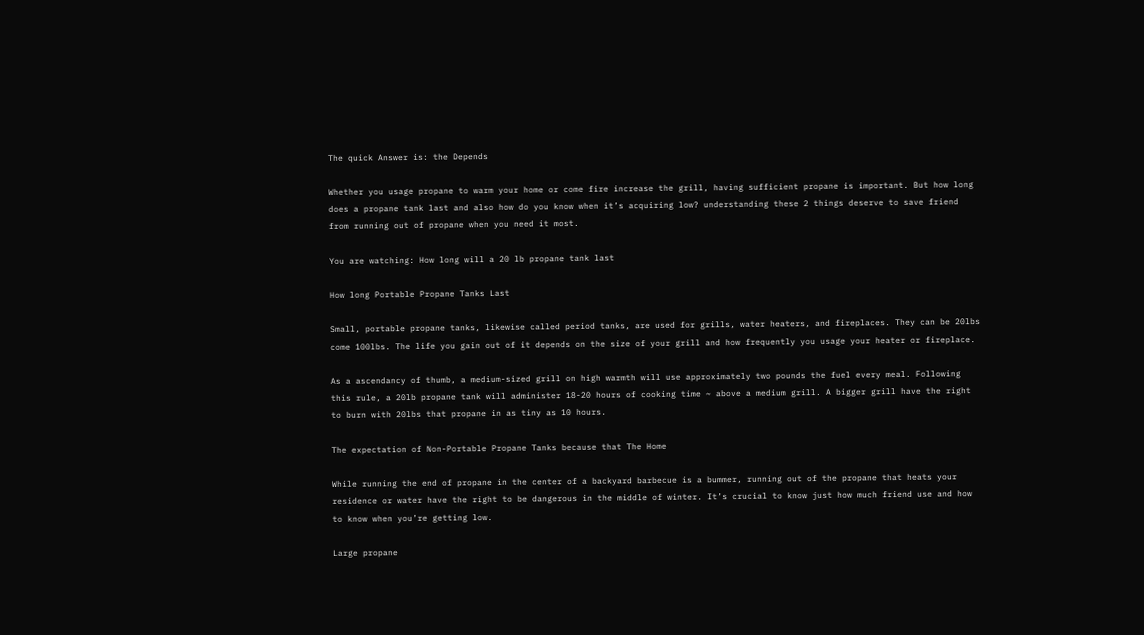The quick Answer is: the Depends

Whether you usage propane to warm your home or come fire increase the grill, having sufficient propane is important. But how long does a propane tank last and also how do you know when it’s acquiring low? understanding these 2 things deserve to save friend from running out of propane when you need it most.

You are watching: How long will a 20 lb propane tank last

How long Portable Propane Tanks Last

Small, portable propane tanks, likewise called period tanks, are used for grills, water heaters, and fireplaces. They can be 20lbs come 100lbs. The life you gain out of it depends on the size of your grill and how frequently you usage your heater or fireplace.

As a ascendancy of thumb, a medium-sized grill on high warmth will use approximately two pounds the fuel every meal. Following this rule, a 20lb propane tank will administer 18-20 hours of cooking time ~ above a medium grill. A bigger grill have the right to burn with 20lbs that propane in as tiny as 10 hours.

The expectation of Non-Portable Propane Tanks because that The Home

While running the end of propane in the center of a backyard barbecue is a bummer, running out of the propane that heats your residence or water have the right to be dangerous in the middle of winter. It’s crucial to know just how much friend use and how to know when you’re getting low.

Large propane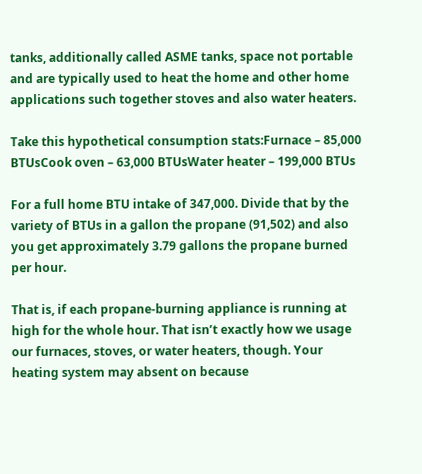tanks, additionally called ASME tanks, space not portable and are typically used to heat the home and other home applications such together stoves and also water heaters.

Take this hypothetical consumption stats:Furnace – 85,000 BTUsCook oven – 63,000 BTUsWater heater – 199,000 BTUs

For a full home BTU intake of 347,000. Divide that by the variety of BTUs in a gallon the propane (91,502) and also you get approximately 3.79 gallons the propane burned per hour.

That is, if each propane-burning appliance is running at high for the whole hour. That isn’t exactly how we usage our furnaces, stoves, or water heaters, though. Your heating system may absent on because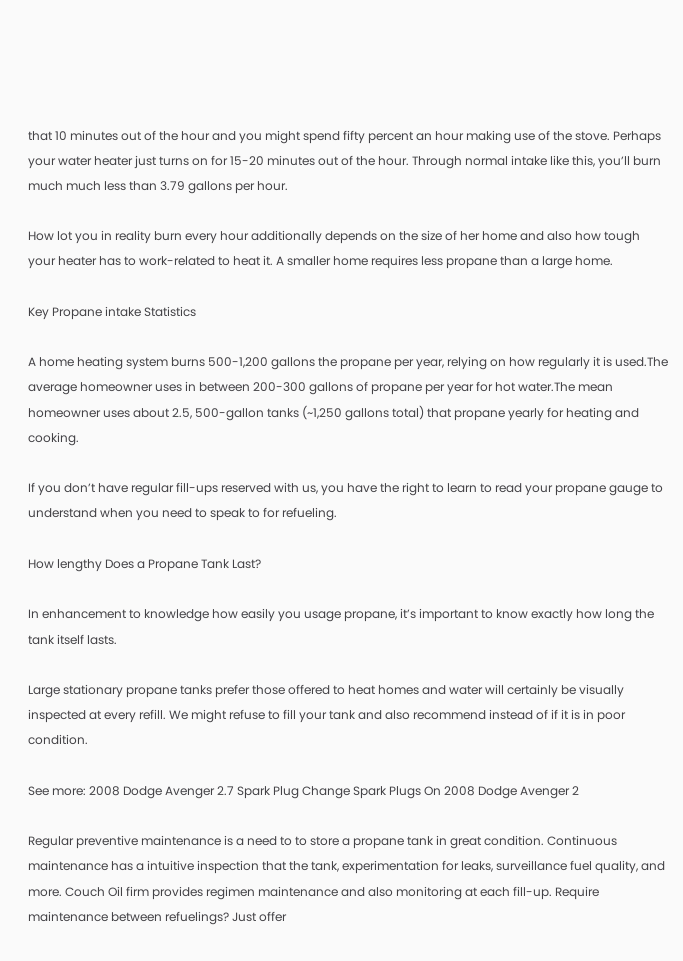that 10 minutes out of the hour and you might spend fifty percent an hour making use of the stove. Perhaps your water heater just turns on for 15-20 minutes out of the hour. Through normal intake like this, you’ll burn much much less than 3.79 gallons per hour.

How lot you in reality burn every hour additionally depends on the size of her home and also how tough your heater has to work-related to heat it. A smaller home requires less propane than a large home.

Key Propane intake Statistics

A home heating system burns 500-1,200 gallons the propane per year, relying on how regularly it is used.The average homeowner uses in between 200-300 gallons of propane per year for hot water.The mean homeowner uses about 2.5, 500-gallon tanks (~1,250 gallons total) that propane yearly for heating and cooking.

If you don’t have regular fill-ups reserved with us, you have the right to learn to read your propane gauge to understand when you need to speak to for refueling.

How lengthy Does a Propane Tank Last?

In enhancement to knowledge how easily you usage propane, it’s important to know exactly how long the tank itself lasts.

Large stationary propane tanks prefer those offered to heat homes and water will certainly be visually inspected at every refill. We might refuse to fill your tank and also recommend instead of if it is in poor condition.

See more: 2008 Dodge Avenger 2.7 Spark Plug Change Spark Plugs On 2008 Dodge Avenger 2

Regular preventive maintenance is a need to to store a propane tank in great condition. Continuous maintenance has a intuitive inspection that the tank, experimentation for leaks, surveillance fuel quality, and more. Couch Oil firm provides regimen maintenance and also monitoring at each fill-up. Require maintenance between refuelings? Just offer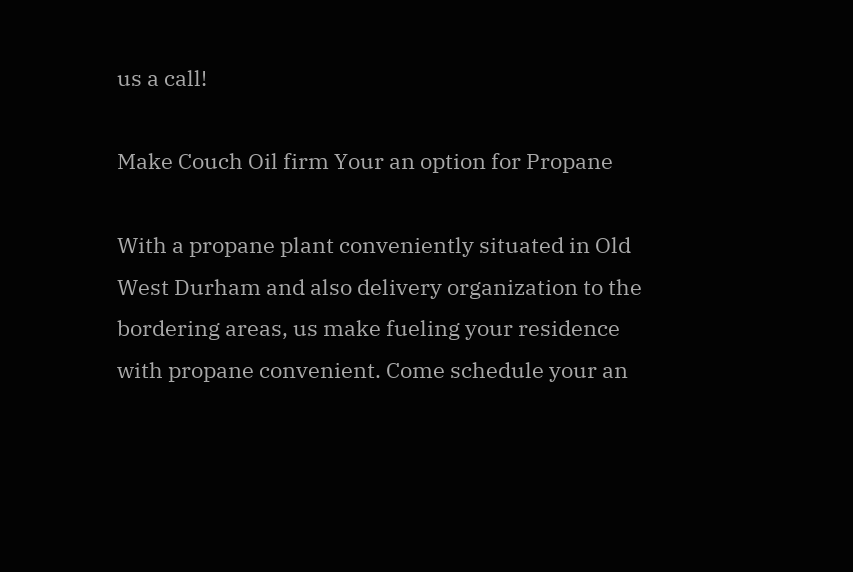us a call!

Make Couch Oil firm Your an option for Propane

With a propane plant conveniently situated in Old West Durham and also delivery organization to the bordering areas, us make fueling your residence with propane convenient. Come schedule your an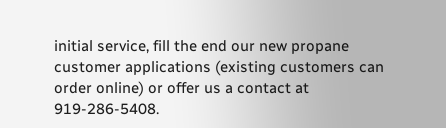initial service, fill the end our new propane customer applications (existing customers can order online) or offer us a contact at 919-286-5408.